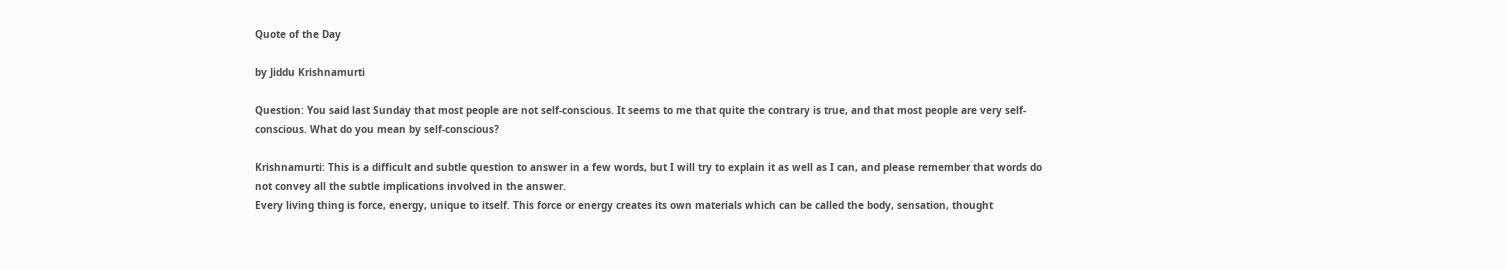Quote of the Day

by Jiddu Krishnamurti

Question: You said last Sunday that most people are not self-conscious. It seems to me that quite the contrary is true, and that most people are very self-conscious. What do you mean by self-conscious?

Krishnamurti: This is a difficult and subtle question to answer in a few words, but I will try to explain it as well as I can, and please remember that words do not convey all the subtle implications involved in the answer.
Every living thing is force, energy, unique to itself. This force or energy creates its own materials which can be called the body, sensation, thought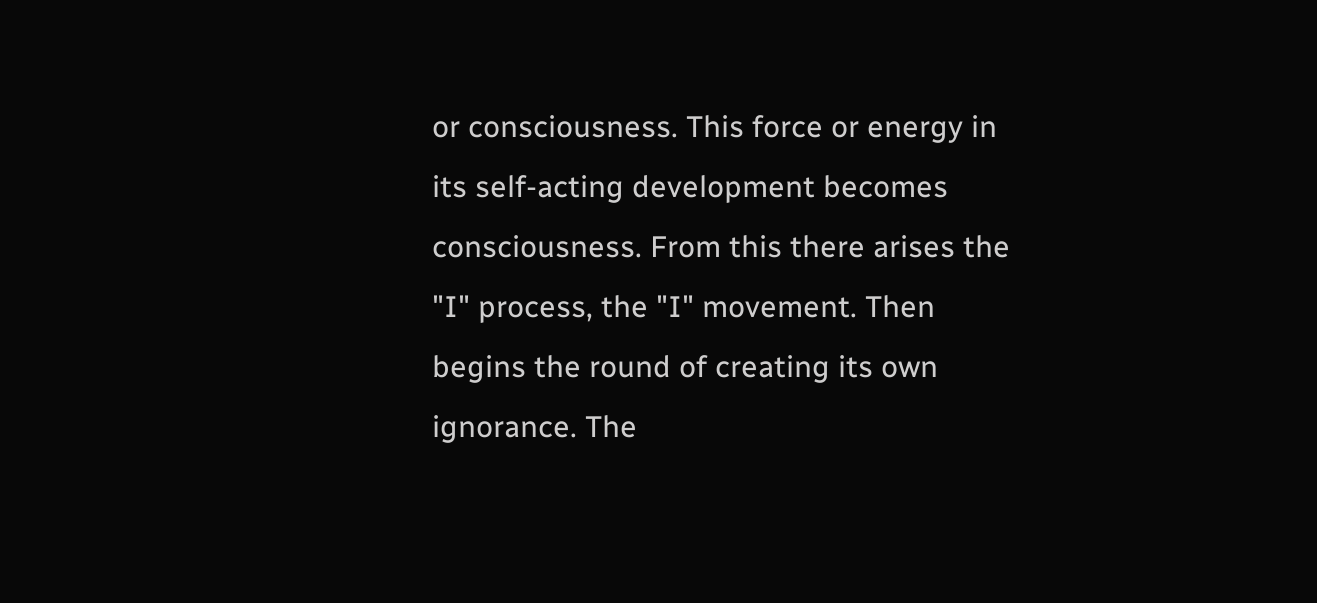or consciousness. This force or energy in its self-acting development becomes consciousness. From this there arises the "I" process, the "I" movement. Then begins the round of creating its own ignorance. The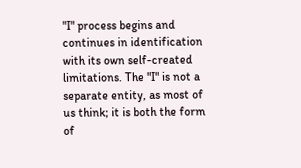"I" process begins and continues in identification with its own self-created limitations. The "I" is not a separate entity, as most of us think; it is both the form of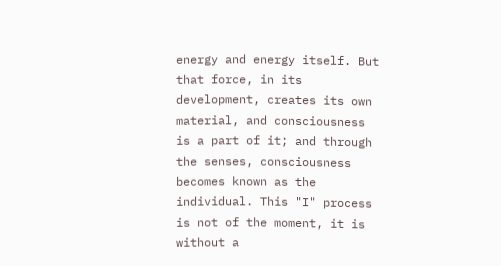energy and energy itself. But that force, in its development, creates its own material, and consciousness is a part of it; and through the senses, consciousness becomes known as the individual. This "I" process is not of the moment, it is without a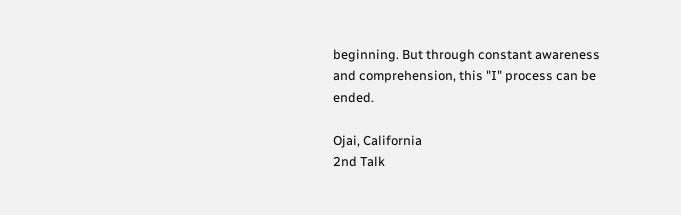beginning. But through constant awareness and comprehension, this "I" process can be ended.

Ojai, California
2nd Talk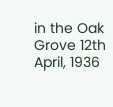in the Oak Grove 12th April, 1936